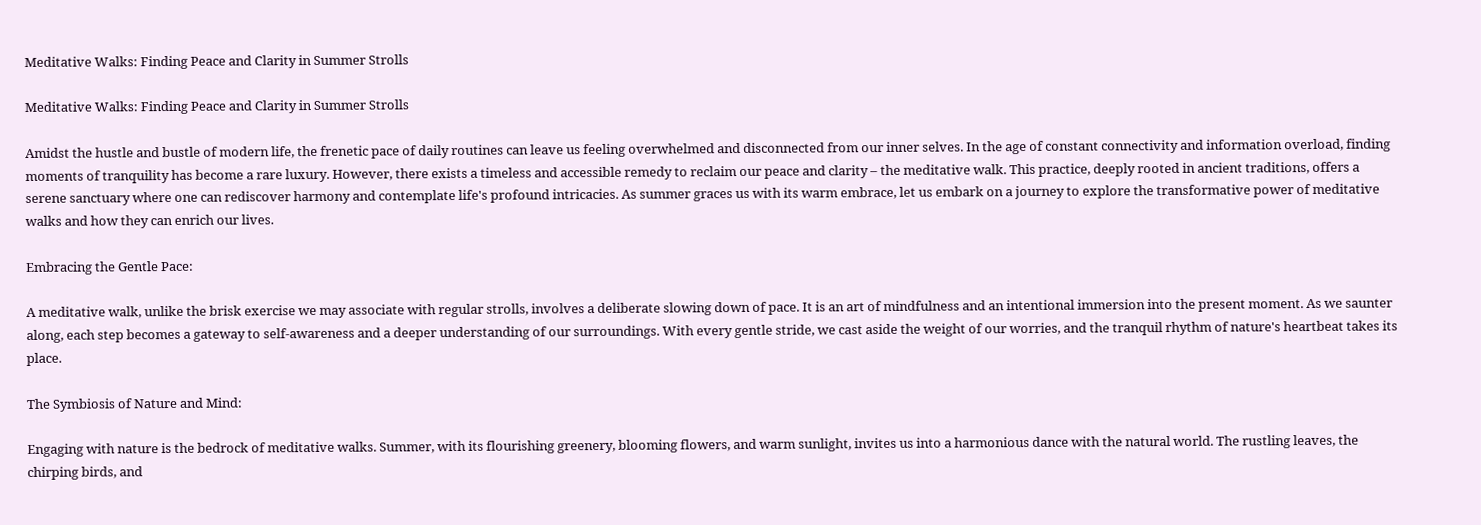Meditative Walks: Finding Peace and Clarity in Summer Strolls

Meditative Walks: Finding Peace and Clarity in Summer Strolls

Amidst the hustle and bustle of modern life, the frenetic pace of daily routines can leave us feeling overwhelmed and disconnected from our inner selves. In the age of constant connectivity and information overload, finding moments of tranquility has become a rare luxury. However, there exists a timeless and accessible remedy to reclaim our peace and clarity – the meditative walk. This practice, deeply rooted in ancient traditions, offers a serene sanctuary where one can rediscover harmony and contemplate life's profound intricacies. As summer graces us with its warm embrace, let us embark on a journey to explore the transformative power of meditative walks and how they can enrich our lives.

Embracing the Gentle Pace:

A meditative walk, unlike the brisk exercise we may associate with regular strolls, involves a deliberate slowing down of pace. It is an art of mindfulness and an intentional immersion into the present moment. As we saunter along, each step becomes a gateway to self-awareness and a deeper understanding of our surroundings. With every gentle stride, we cast aside the weight of our worries, and the tranquil rhythm of nature's heartbeat takes its place.

The Symbiosis of Nature and Mind:

Engaging with nature is the bedrock of meditative walks. Summer, with its flourishing greenery, blooming flowers, and warm sunlight, invites us into a harmonious dance with the natural world. The rustling leaves, the chirping birds, and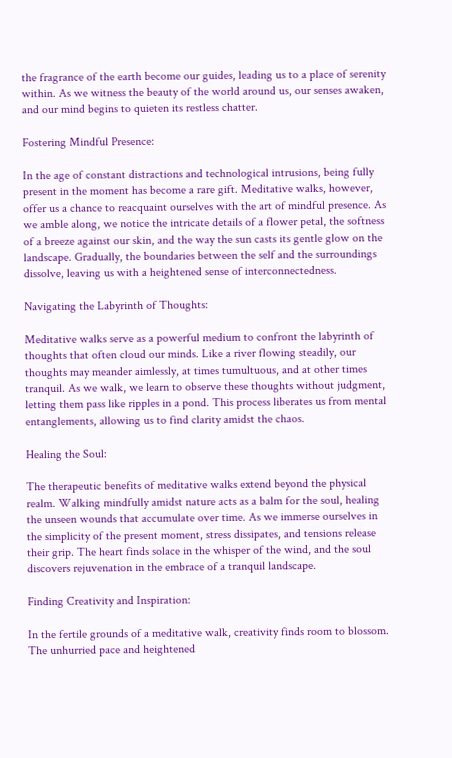the fragrance of the earth become our guides, leading us to a place of serenity within. As we witness the beauty of the world around us, our senses awaken, and our mind begins to quieten its restless chatter.

Fostering Mindful Presence:

In the age of constant distractions and technological intrusions, being fully present in the moment has become a rare gift. Meditative walks, however, offer us a chance to reacquaint ourselves with the art of mindful presence. As we amble along, we notice the intricate details of a flower petal, the softness of a breeze against our skin, and the way the sun casts its gentle glow on the landscape. Gradually, the boundaries between the self and the surroundings dissolve, leaving us with a heightened sense of interconnectedness.

Navigating the Labyrinth of Thoughts:

Meditative walks serve as a powerful medium to confront the labyrinth of thoughts that often cloud our minds. Like a river flowing steadily, our thoughts may meander aimlessly, at times tumultuous, and at other times tranquil. As we walk, we learn to observe these thoughts without judgment, letting them pass like ripples in a pond. This process liberates us from mental entanglements, allowing us to find clarity amidst the chaos.

Healing the Soul:

The therapeutic benefits of meditative walks extend beyond the physical realm. Walking mindfully amidst nature acts as a balm for the soul, healing the unseen wounds that accumulate over time. As we immerse ourselves in the simplicity of the present moment, stress dissipates, and tensions release their grip. The heart finds solace in the whisper of the wind, and the soul discovers rejuvenation in the embrace of a tranquil landscape.

Finding Creativity and Inspiration:

In the fertile grounds of a meditative walk, creativity finds room to blossom. The unhurried pace and heightened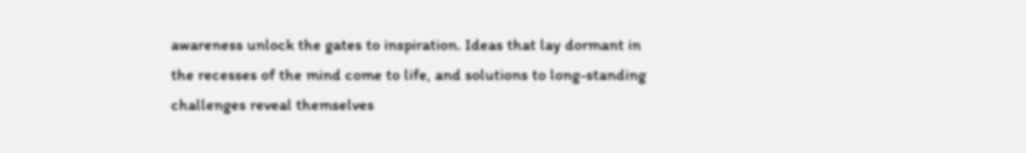awareness unlock the gates to inspiration. Ideas that lay dormant in the recesses of the mind come to life, and solutions to long-standing challenges reveal themselves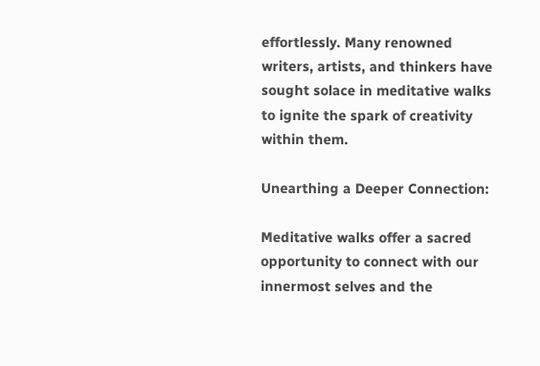effortlessly. Many renowned writers, artists, and thinkers have sought solace in meditative walks to ignite the spark of creativity within them.

Unearthing a Deeper Connection:

Meditative walks offer a sacred opportunity to connect with our innermost selves and the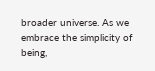broader universe. As we embrace the simplicity of being,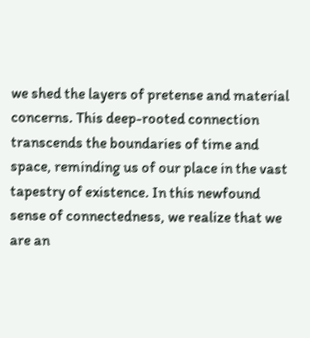we shed the layers of pretense and material concerns. This deep-rooted connection transcends the boundaries of time and space, reminding us of our place in the vast tapestry of existence. In this newfound sense of connectedness, we realize that we are an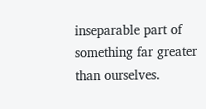inseparable part of something far greater than ourselves.